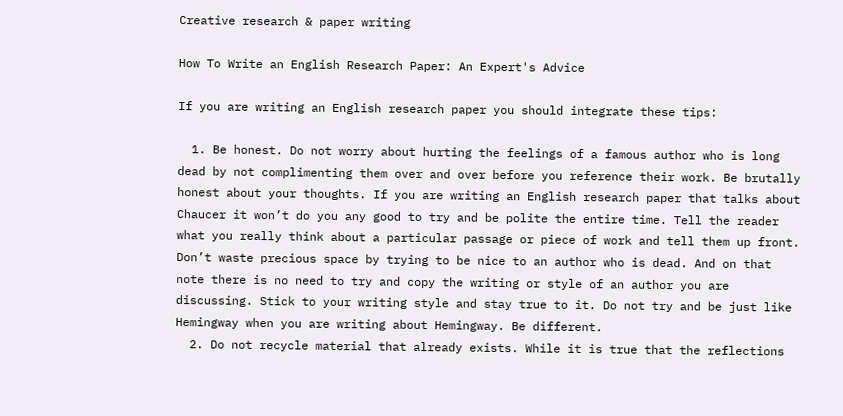Creative research & paper writing

How To Write an English Research Paper: An Expert's Advice

If you are writing an English research paper you should integrate these tips:

  1. Be honest. Do not worry about hurting the feelings of a famous author who is long dead by not complimenting them over and over before you reference their work. Be brutally honest about your thoughts. If you are writing an English research paper that talks about Chaucer it won’t do you any good to try and be polite the entire time. Tell the reader what you really think about a particular passage or piece of work and tell them up front. Don’t waste precious space by trying to be nice to an author who is dead. And on that note there is no need to try and copy the writing or style of an author you are discussing. Stick to your writing style and stay true to it. Do not try and be just like Hemingway when you are writing about Hemingway. Be different.
  2. Do not recycle material that already exists. While it is true that the reflections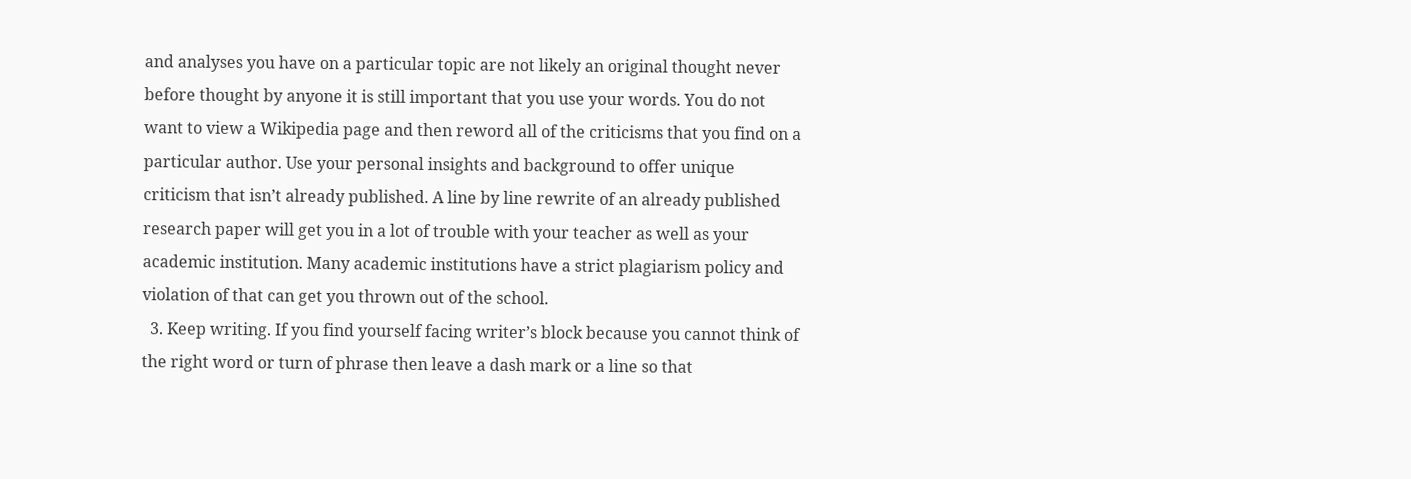and analyses you have on a particular topic are not likely an original thought never before thought by anyone it is still important that you use your words. You do not want to view a Wikipedia page and then reword all of the criticisms that you find on a particular author. Use your personal insights and background to offer unique criticism that isn’t already published. A line by line rewrite of an already published research paper will get you in a lot of trouble with your teacher as well as your academic institution. Many academic institutions have a strict plagiarism policy and violation of that can get you thrown out of the school.
  3. Keep writing. If you find yourself facing writer’s block because you cannot think of the right word or turn of phrase then leave a dash mark or a line so that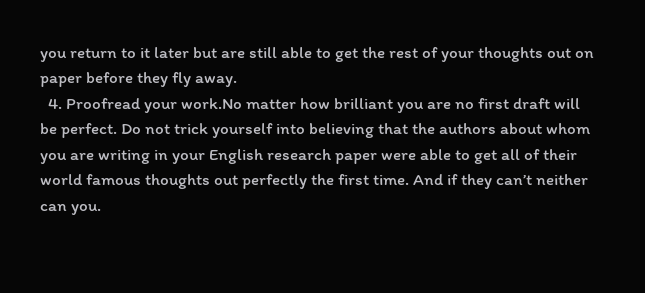you return to it later but are still able to get the rest of your thoughts out on paper before they fly away.
  4. Proofread your work.No matter how brilliant you are no first draft will be perfect. Do not trick yourself into believing that the authors about whom you are writing in your English research paper were able to get all of their world famous thoughts out perfectly the first time. And if they can’t neither can you.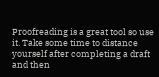Proofreading is a great tool so use it. Take some time to distance yourself after completing a draft and then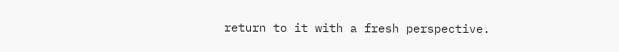return to it with a fresh perspective.